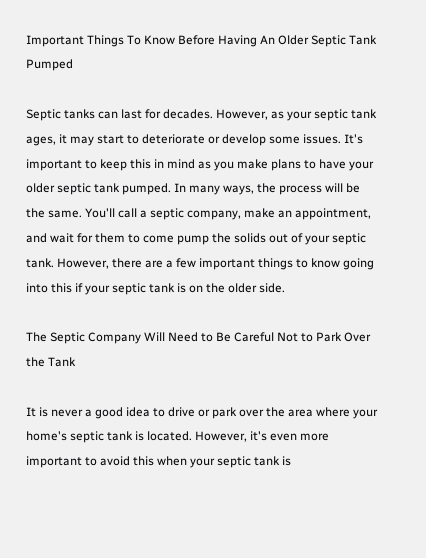Important Things To Know Before Having An Older Septic Tank Pumped

Septic tanks can last for decades. However, as your septic tank ages, it may start to deteriorate or develop some issues. It's important to keep this in mind as you make plans to have your older septic tank pumped. In many ways, the process will be the same. You'll call a septic company, make an appointment, and wait for them to come pump the solids out of your septic tank. However, there are a few important things to know going into this if your septic tank is on the older side.

The Septic Company Will Need to Be Careful Not to Park Over the Tank

It is never a good idea to drive or park over the area where your home's septic tank is located. However, it's even more important to avoid this when your septic tank is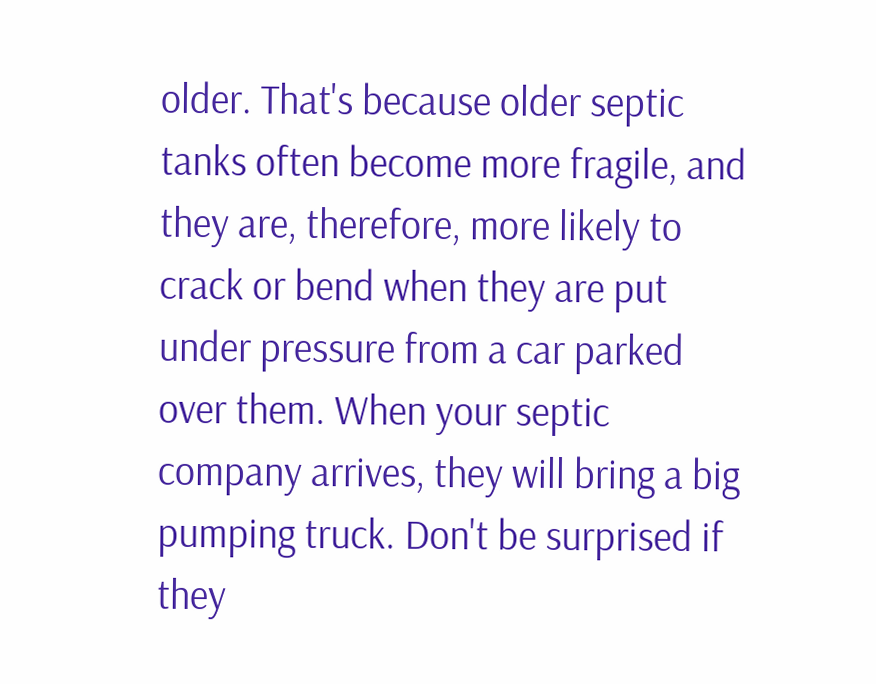older. That's because older septic tanks often become more fragile, and they are, therefore, more likely to crack or bend when they are put under pressure from a car parked over them. When your septic company arrives, they will bring a big pumping truck. Don't be surprised if they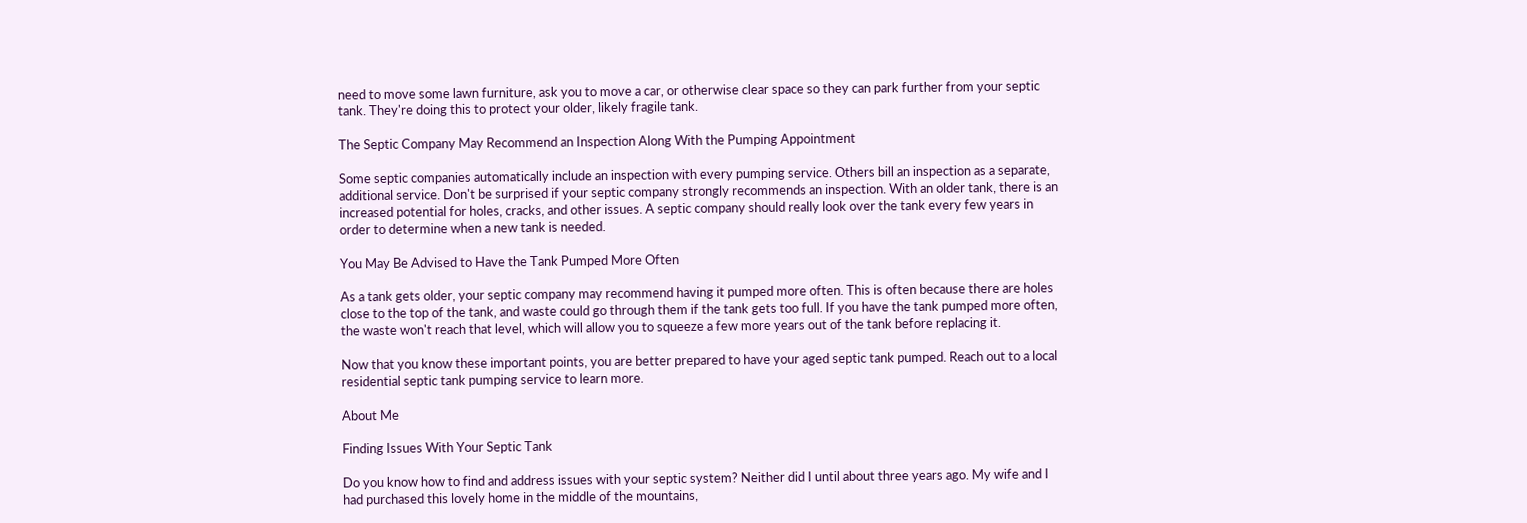need to move some lawn furniture, ask you to move a car, or otherwise clear space so they can park further from your septic tank. They're doing this to protect your older, likely fragile tank.

The Septic Company May Recommend an Inspection Along With the Pumping Appointment

Some septic companies automatically include an inspection with every pumping service. Others bill an inspection as a separate, additional service. Don't be surprised if your septic company strongly recommends an inspection. With an older tank, there is an increased potential for holes, cracks, and other issues. A septic company should really look over the tank every few years in order to determine when a new tank is needed.

You May Be Advised to Have the Tank Pumped More Often

As a tank gets older, your septic company may recommend having it pumped more often. This is often because there are holes close to the top of the tank, and waste could go through them if the tank gets too full. If you have the tank pumped more often, the waste won't reach that level, which will allow you to squeeze a few more years out of the tank before replacing it.

Now that you know these important points, you are better prepared to have your aged septic tank pumped. Reach out to a local residential septic tank pumping service to learn more.

About Me

Finding Issues With Your Septic Tank

Do you know how to find and address issues with your septic system? Neither did I until about three years ago. My wife and I had purchased this lovely home in the middle of the mountains,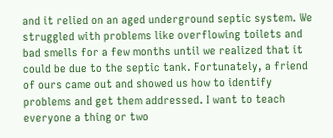and it relied on an aged underground septic system. We struggled with problems like overflowing toilets and bad smells for a few months until we realized that it could be due to the septic tank. Fortunately, a friend of ours came out and showed us how to identify problems and get them addressed. I want to teach everyone a thing or two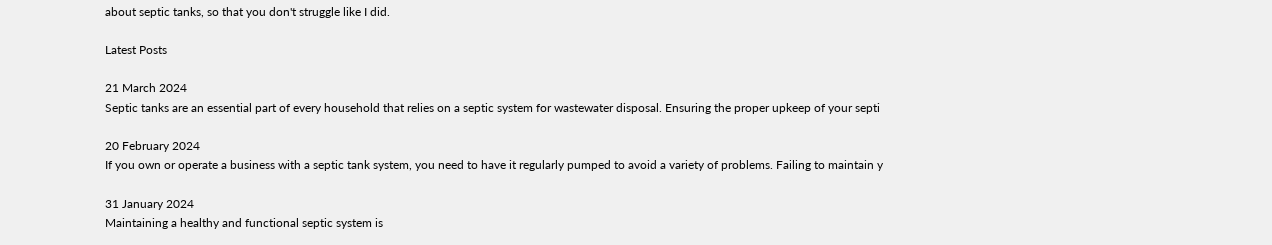about septic tanks, so that you don't struggle like I did.

Latest Posts

21 March 2024
Septic tanks are an essential part of every household that relies on a septic system for wastewater disposal. Ensuring the proper upkeep of your septi

20 February 2024
If you own or operate a business with a septic tank system, you need to have it regularly pumped to avoid a variety of problems. Failing to maintain y

31 January 2024
Maintaining a healthy and functional septic system is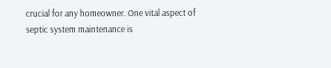crucial for any homeowner. One vital aspect of septic system maintenance is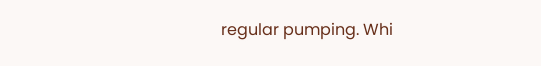regular pumping. Whi